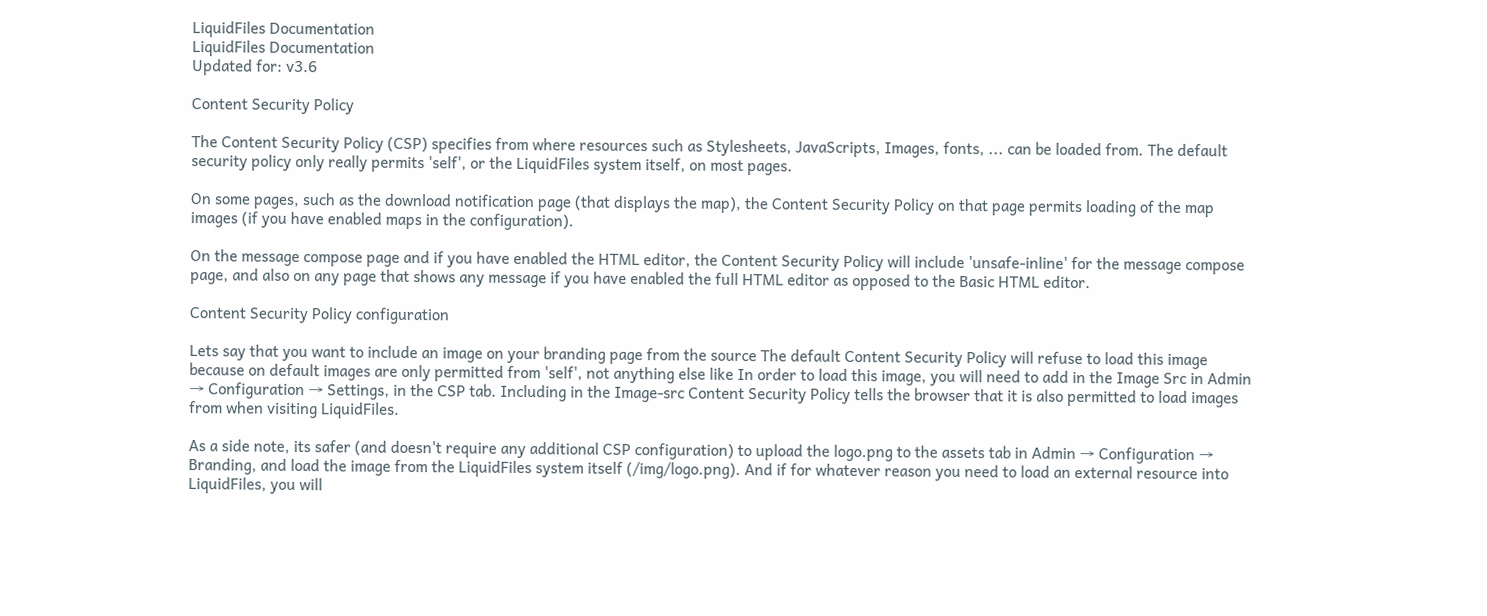LiquidFiles Documentation
LiquidFiles Documentation
Updated for: v3.6

Content Security Policy

The Content Security Policy (CSP) specifies from where resources such as Stylesheets, JavaScripts, Images, fonts, ... can be loaded from. The default security policy only really permits 'self', or the LiquidFiles system itself, on most pages.

On some pages, such as the download notification page (that displays the map), the Content Security Policy on that page permits loading of the map images (if you have enabled maps in the configuration).

On the message compose page and if you have enabled the HTML editor, the Content Security Policy will include 'unsafe-inline' for the message compose page, and also on any page that shows any message if you have enabled the full HTML editor as opposed to the Basic HTML editor.

Content Security Policy configuration

Lets say that you want to include an image on your branding page from the source The default Content Security Policy will refuse to load this image because on default images are only permitted from 'self', not anything else like In order to load this image, you will need to add in the Image Src in Admin → Configuration → Settings, in the CSP tab. Including in the Image-src Content Security Policy tells the browser that it is also permitted to load images from when visiting LiquidFiles.

As a side note, its safer (and doesn't require any additional CSP configuration) to upload the logo.png to the assets tab in Admin → Configuration → Branding, and load the image from the LiquidFiles system itself (/img/logo.png). And if for whatever reason you need to load an external resource into LiquidFiles, you will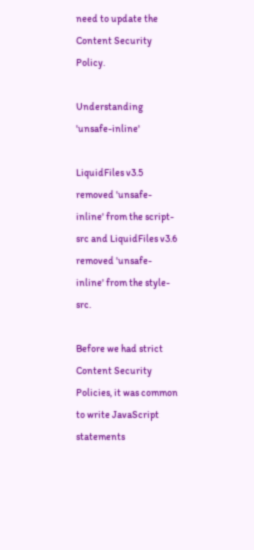need to update the Content Security Policy.

Understanding 'unsafe-inline'

LiquidFiles v3.5 removed 'unsafe-inline' from the script-src and LiquidFiles v3.6 removed 'unsafe-inline' from the style-src.

Before we had strict Content Security Policies, it was common to write JavaScript statements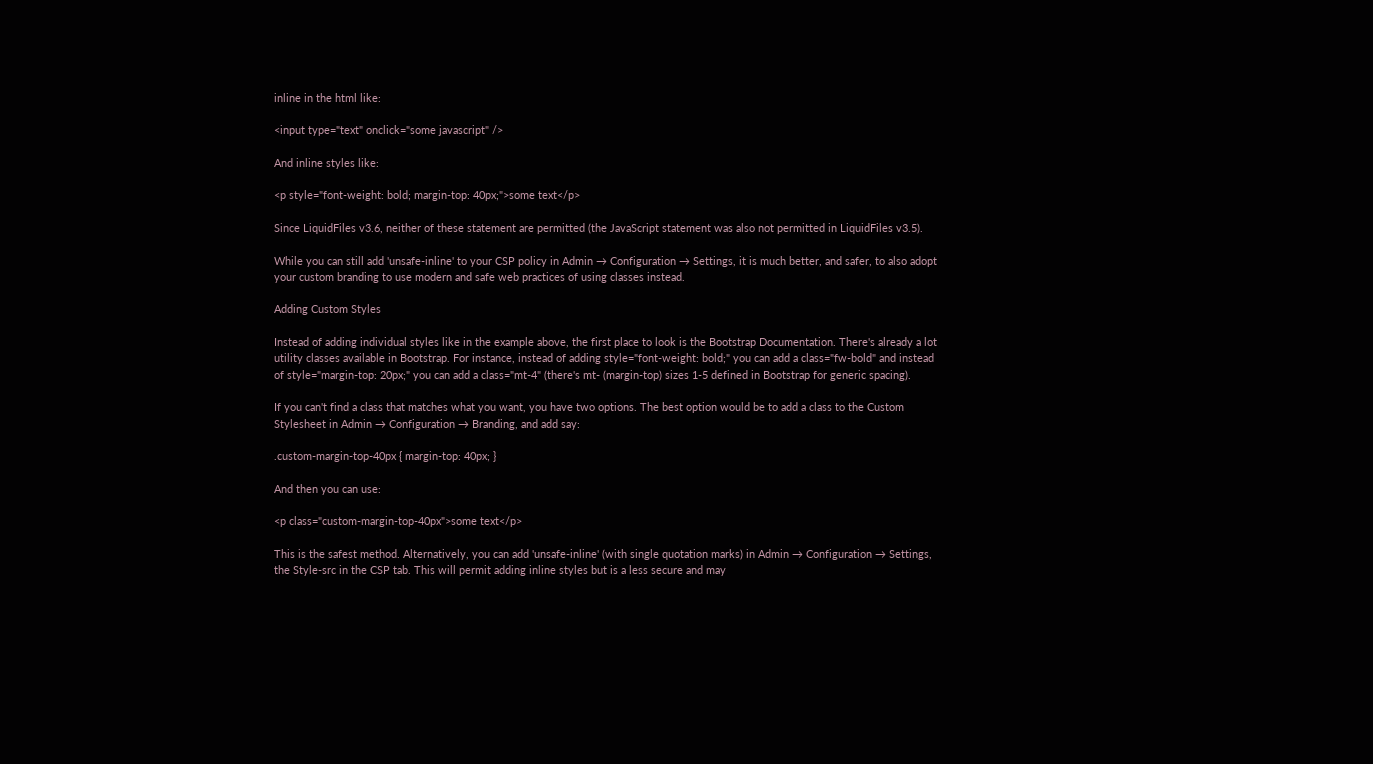inline in the html like:

<input type="text" onclick="some javascript" />

And inline styles like:

<p style="font-weight: bold; margin-top: 40px;">some text</p>

Since LiquidFiles v3.6, neither of these statement are permitted (the JavaScript statement was also not permitted in LiquidFiles v3.5).

While you can still add 'unsafe-inline' to your CSP policy in Admin → Configuration → Settings, it is much better, and safer, to also adopt your custom branding to use modern and safe web practices of using classes instead.

Adding Custom Styles

Instead of adding individual styles like in the example above, the first place to look is the Bootstrap Documentation. There's already a lot utility classes available in Bootstrap. For instance, instead of adding style="font-weight: bold;" you can add a class="fw-bold" and instead of style="margin-top: 20px;" you can add a class="mt-4" (there's mt- (margin-top) sizes 1-5 defined in Bootstrap for generic spacing).

If you can't find a class that matches what you want, you have two options. The best option would be to add a class to the Custom Stylesheet in Admin → Configuration → Branding, and add say:

.custom-margin-top-40px { margin-top: 40px; }

And then you can use:

<p class="custom-margin-top-40px">some text</p>

This is the safest method. Alternatively, you can add 'unsafe-inline' (with single quotation marks) in Admin → Configuration → Settings, the Style-src in the CSP tab. This will permit adding inline styles but is a less secure and may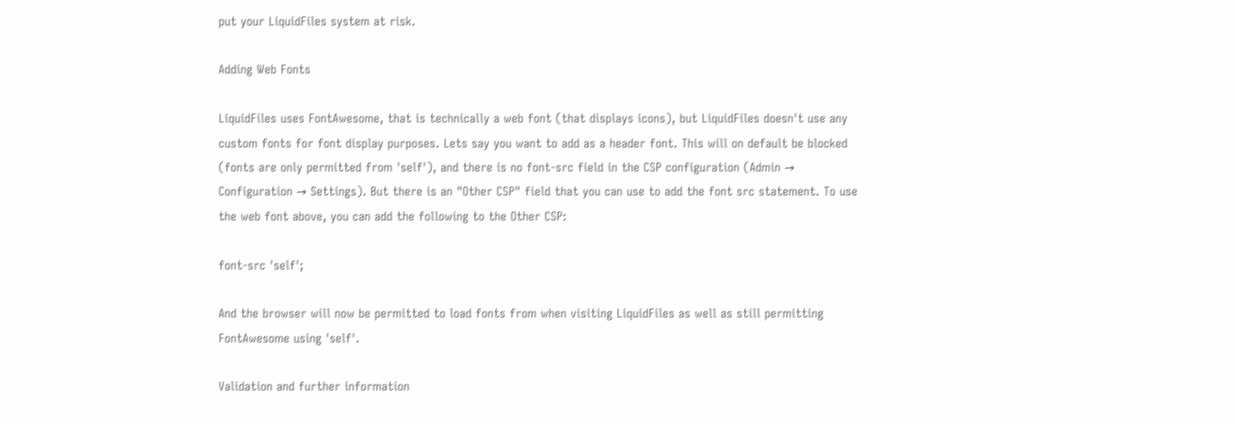put your LiquidFiles system at risk.

Adding Web Fonts

LiquidFiles uses FontAwesome, that is technically a web font (that displays icons), but LiquidFiles doesn't use any custom fonts for font display purposes. Lets say you want to add as a header font. This will on default be blocked (fonts are only permitted from 'self'), and there is no font-src field in the CSP configuration (Admin → Configuration → Settings). But there is an "Other CSP" field that you can use to add the font src statement. To use the web font above, you can add the following to the Other CSP:

font-src 'self';

And the browser will now be permitted to load fonts from when visiting LiquidFiles as well as still permitting FontAwesome using 'self'.

Validation and further information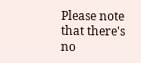Please note that there's no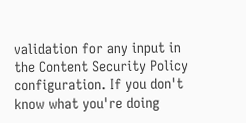validation for any input in the Content Security Policy configuration. If you don't know what you're doing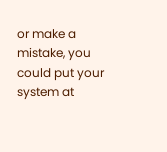or make a mistake, you could put your system at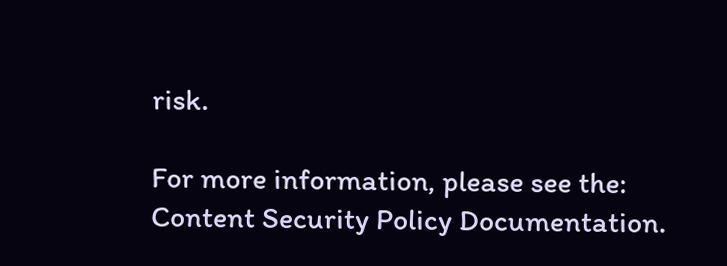risk.

For more information, please see the: Content Security Policy Documentation.